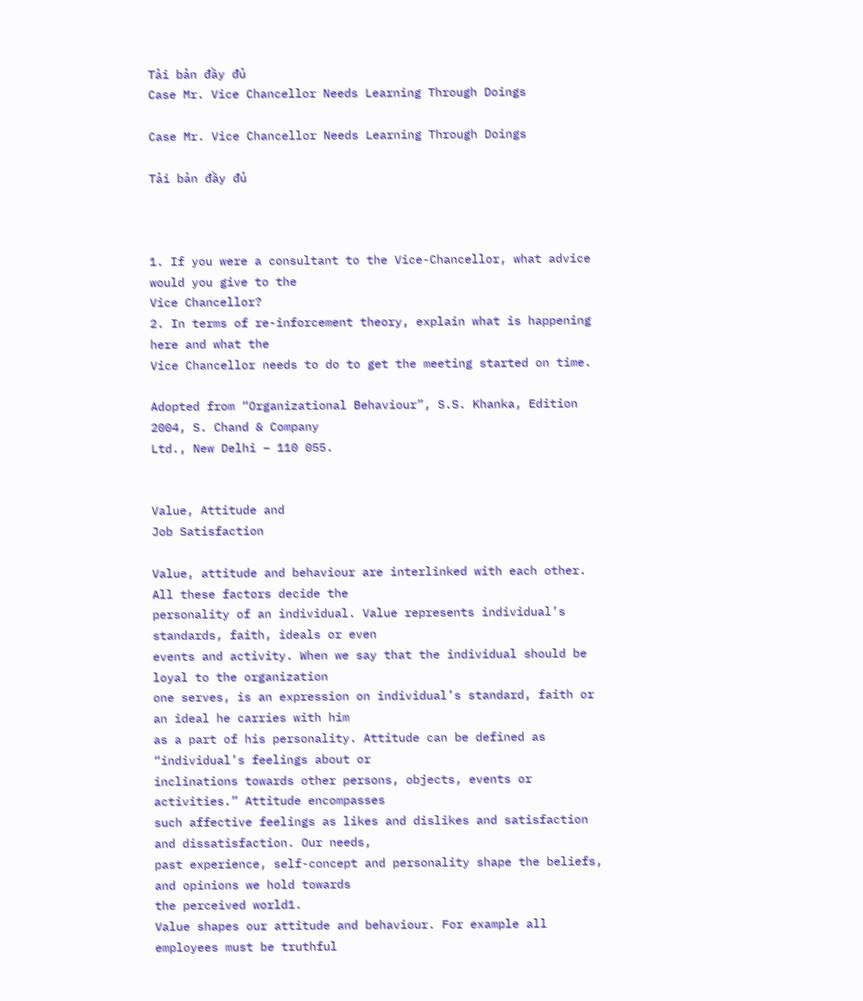Tải bản đầy đủ
Case Mr. Vice Chancellor Needs Learning Through Doings

Case Mr. Vice Chancellor Needs Learning Through Doings

Tải bản đầy đủ



1. If you were a consultant to the Vice-Chancellor, what advice would you give to the
Vice Chancellor?
2. In terms of re-inforcement theory, explain what is happening here and what the
Vice Chancellor needs to do to get the meeting started on time.

Adopted from “Organizational Behaviour”, S.S. Khanka, Edition 2004, S. Chand & Company
Ltd., New Delhi – 110 055.


Value, Attitude and
Job Satisfaction

Value, attitude and behaviour are interlinked with each other. All these factors decide the
personality of an individual. Value represents individual’s standards, faith, ideals or even
events and activity. When we say that the individual should be loyal to the organization
one serves, is an expression on individual’s standard, faith or an ideal he carries with him
as a part of his personality. Attitude can be defined as “individual’s feelings about or
inclinations towards other persons, objects, events or activities.” Attitude encompasses
such affective feelings as likes and dislikes and satisfaction and dissatisfaction. Our needs,
past experience, self-concept and personality shape the beliefs, and opinions we hold towards
the perceived world1.
Value shapes our attitude and behaviour. For example all employees must be truthful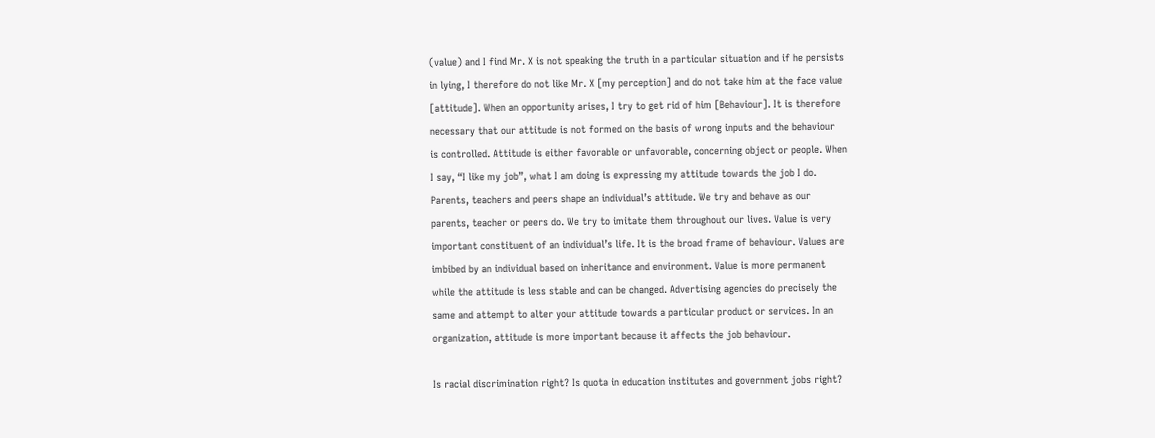(value) and I find Mr. X is not speaking the truth in a particular situation and if he persists
in lying, I therefore do not like Mr. X [my perception] and do not take him at the face value
[attitude]. When an opportunity arises, I try to get rid of him [Behaviour]. It is therefore
necessary that our attitude is not formed on the basis of wrong inputs and the behaviour
is controlled. Attitude is either favorable or unfavorable, concerning object or people. When
I say, “I like my job”, what I am doing is expressing my attitude towards the job I do.
Parents, teachers and peers shape an individual’s attitude. We try and behave as our
parents, teacher or peers do. We try to imitate them throughout our lives. Value is very
important constituent of an individual’s life. It is the broad frame of behaviour. Values are
imbibed by an individual based on inheritance and environment. Value is more permanent
while the attitude is less stable and can be changed. Advertising agencies do precisely the
same and attempt to alter your attitude towards a particular product or services. In an
organization, attitude is more important because it affects the job behaviour.

Is racial discrimination right? Is quota in education institutes and government jobs right?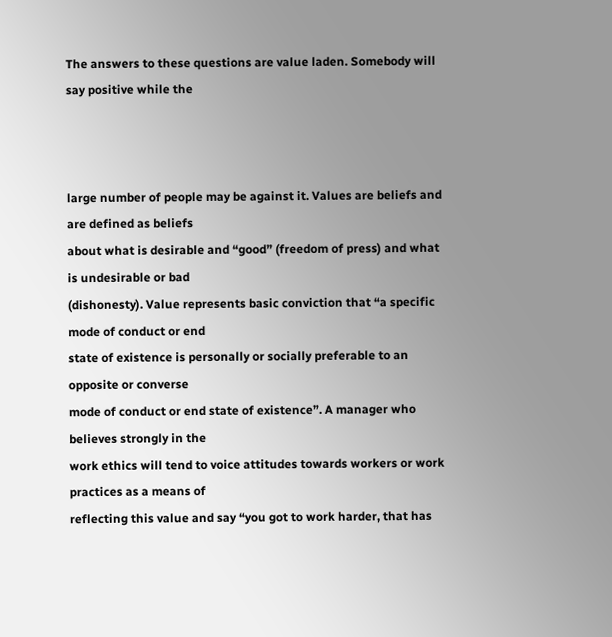The answers to these questions are value laden. Somebody will say positive while the



large number of people may be against it. Values are beliefs and are defined as beliefs
about what is desirable and “good” (freedom of press) and what is undesirable or bad
(dishonesty). Value represents basic conviction that “a specific mode of conduct or end
state of existence is personally or socially preferable to an opposite or converse
mode of conduct or end state of existence”. A manager who believes strongly in the
work ethics will tend to voice attitudes towards workers or work practices as a means of
reflecting this value and say “you got to work harder, that has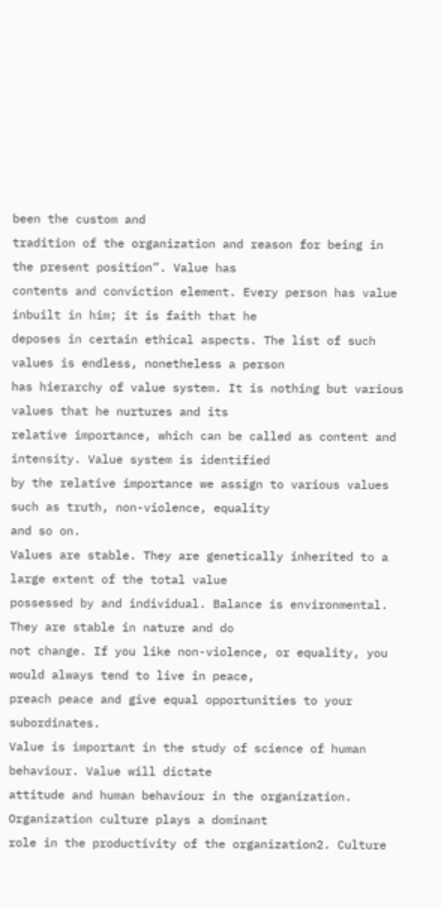been the custom and
tradition of the organization and reason for being in the present position”. Value has
contents and conviction element. Every person has value inbuilt in him; it is faith that he
deposes in certain ethical aspects. The list of such values is endless, nonetheless a person
has hierarchy of value system. It is nothing but various values that he nurtures and its
relative importance, which can be called as content and intensity. Value system is identified
by the relative importance we assign to various values such as truth, non-violence, equality
and so on.
Values are stable. They are genetically inherited to a large extent of the total value
possessed by and individual. Balance is environmental. They are stable in nature and do
not change. If you like non-violence, or equality, you would always tend to live in peace,
preach peace and give equal opportunities to your subordinates.
Value is important in the study of science of human behaviour. Value will dictate
attitude and human behaviour in the organization. Organization culture plays a dominant
role in the productivity of the organization2. Culture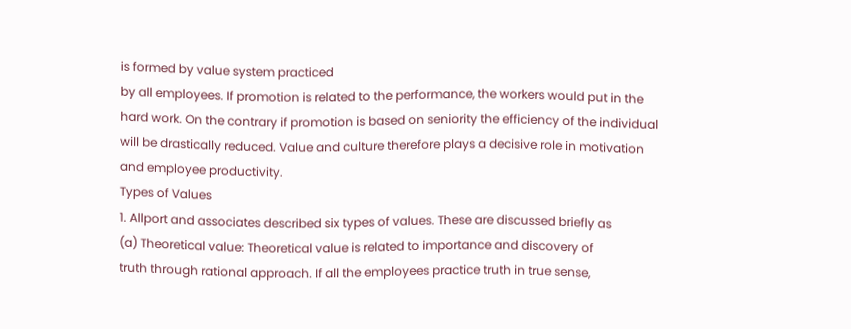is formed by value system practiced
by all employees. If promotion is related to the performance, the workers would put in the
hard work. On the contrary if promotion is based on seniority the efficiency of the individual
will be drastically reduced. Value and culture therefore plays a decisive role in motivation
and employee productivity.
Types of Values
1. Allport and associates described six types of values. These are discussed briefly as
(a) Theoretical value: Theoretical value is related to importance and discovery of
truth through rational approach. If all the employees practice truth in true sense,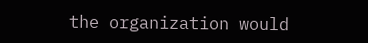the organization would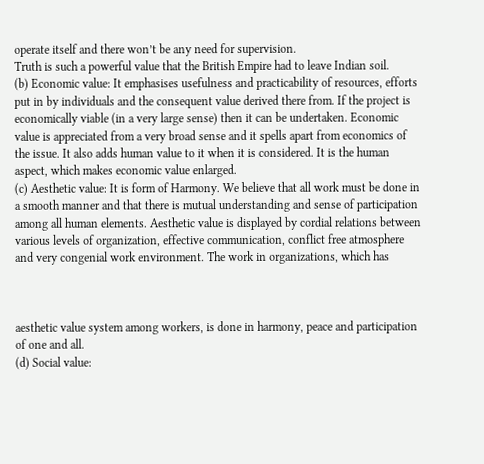operate itself and there won’t be any need for supervision.
Truth is such a powerful value that the British Empire had to leave Indian soil.
(b) Economic value: It emphasises usefulness and practicability of resources, efforts
put in by individuals and the consequent value derived there from. If the project is
economically viable (in a very large sense) then it can be undertaken. Economic
value is appreciated from a very broad sense and it spells apart from economics of
the issue. It also adds human value to it when it is considered. It is the human
aspect, which makes economic value enlarged.
(c) Aesthetic value: It is form of Harmony. We believe that all work must be done in
a smooth manner and that there is mutual understanding and sense of participation
among all human elements. Aesthetic value is displayed by cordial relations between
various levels of organization, effective communication, conflict free atmosphere
and very congenial work environment. The work in organizations, which has



aesthetic value system among workers, is done in harmony, peace and participation
of one and all.
(d) Social value: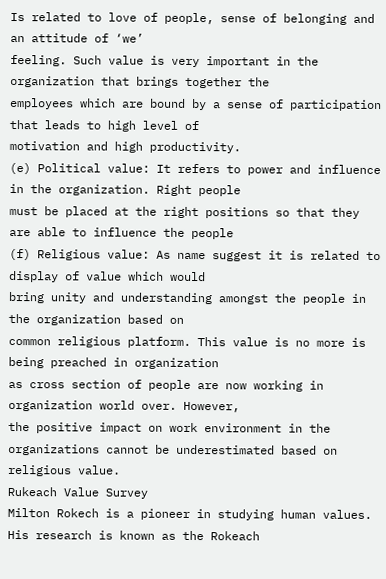Is related to love of people, sense of belonging and an attitude of ‘we’
feeling. Such value is very important in the organization that brings together the
employees which are bound by a sense of participation that leads to high level of
motivation and high productivity.
(e) Political value: It refers to power and influence in the organization. Right people
must be placed at the right positions so that they are able to influence the people
(f) Religious value: As name suggest it is related to display of value which would
bring unity and understanding amongst the people in the organization based on
common religious platform. This value is no more is being preached in organization
as cross section of people are now working in organization world over. However,
the positive impact on work environment in the organizations cannot be underestimated based on religious value.
Rukeach Value Survey
Milton Rokech is a pioneer in studying human values. His research is known as the Rokeach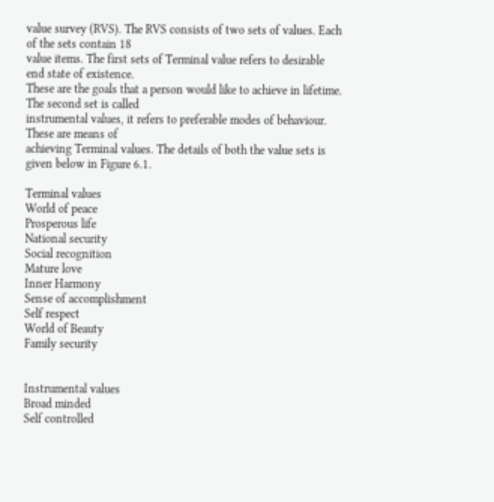value survey (RVS). The RVS consists of two sets of values. Each of the sets contain 18
value items. The first sets of Terminal value refers to desirable end state of existence.
These are the goals that a person would like to achieve in lifetime. The second set is called
instrumental values, it refers to preferable modes of behaviour. These are means of
achieving Terminal values. The details of both the value sets is given below in Figure 6.1.

Terminal values
World of peace
Prosperous life
National security
Social recognition
Mature love
Inner Harmony
Sense of accomplishment
Self respect
World of Beauty
Family security


Instrumental values
Broad minded
Self controlled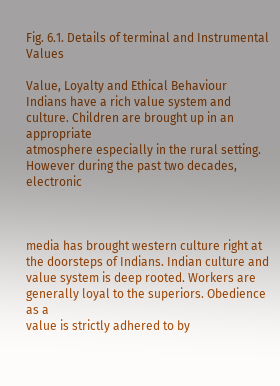Fig. 6.1. Details of terminal and Instrumental Values

Value, Loyalty and Ethical Behaviour
Indians have a rich value system and culture. Children are brought up in an appropriate
atmosphere especially in the rural setting. However during the past two decades, electronic



media has brought western culture right at the doorsteps of Indians. Indian culture and
value system is deep rooted. Workers are generally loyal to the superiors. Obedience as a
value is strictly adhered to by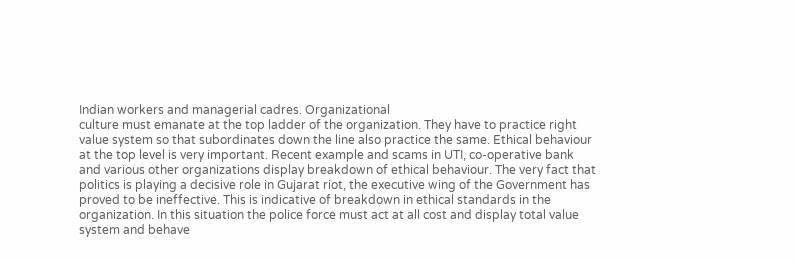Indian workers and managerial cadres. Organizational
culture must emanate at the top ladder of the organization. They have to practice right
value system so that subordinates down the line also practice the same. Ethical behaviour
at the top level is very important. Recent example and scams in UTI, co-operative bank
and various other organizations display breakdown of ethical behaviour. The very fact that
politics is playing a decisive role in Gujarat riot, the executive wing of the Government has
proved to be ineffective. This is indicative of breakdown in ethical standards in the
organization. In this situation the police force must act at all cost and display total value
system and behave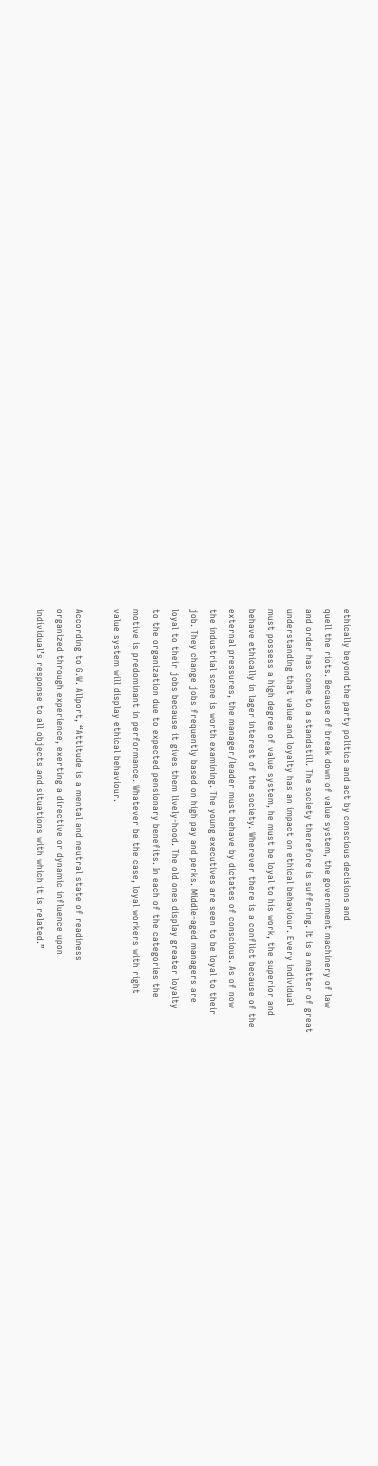ethically beyond the party politics and act by conscious decisions and
quell the riots. Because of break down of value system, the government machinery of law
and order has come to a standstill. The society therefore is suffering. It is a matter of great
understanding that value and loyalty has an impact on ethical behaviour. Every individual
must possess a high degree of value system, he must be loyal to his work, the superior and
behave ethically in lager interest of the society. Wherever there is a conflict because of the
external pressures, the manager/leader must behave by dictates of conscious. As of now
the industrial scene is worth examining. The young executives are seen to be loyal to their
job. They change jobs frequently based on high pay and perks. Middle-aged managers are
loyal to their jobs because it gives them lively-hood. The old ones display greater loyalty
to the organization due to expected pensionary benefits. In each of the categories the
motive is predominant in performance. Whatever be the case, loyal workers with right
value system will display ethical behaviour.

According to G.W. Allport, “Attitude is a mental and neutral state of readiness
organized through experience, exerting a directive or dynamic influence upon
individual’s response to all objects and situations with which it is related.”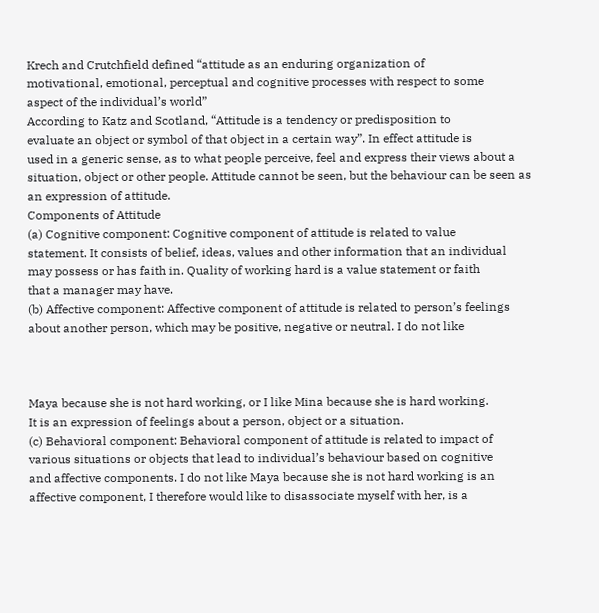Krech and Crutchfield defined “attitude as an enduring organization of
motivational, emotional, perceptual and cognitive processes with respect to some
aspect of the individual’s world”
According to Katz and Scotland, “Attitude is a tendency or predisposition to
evaluate an object or symbol of that object in a certain way”. In effect attitude is
used in a generic sense, as to what people perceive, feel and express their views about a
situation, object or other people. Attitude cannot be seen, but the behaviour can be seen as
an expression of attitude.
Components of Attitude
(a) Cognitive component: Cognitive component of attitude is related to value
statement. It consists of belief, ideas, values and other information that an individual
may possess or has faith in. Quality of working hard is a value statement or faith
that a manager may have.
(b) Affective component: Affective component of attitude is related to person’s feelings
about another person, which may be positive, negative or neutral. I do not like



Maya because she is not hard working, or I like Mina because she is hard working.
It is an expression of feelings about a person, object or a situation.
(c) Behavioral component: Behavioral component of attitude is related to impact of
various situations or objects that lead to individual’s behaviour based on cognitive
and affective components. I do not like Maya because she is not hard working is an
affective component, I therefore would like to disassociate myself with her, is a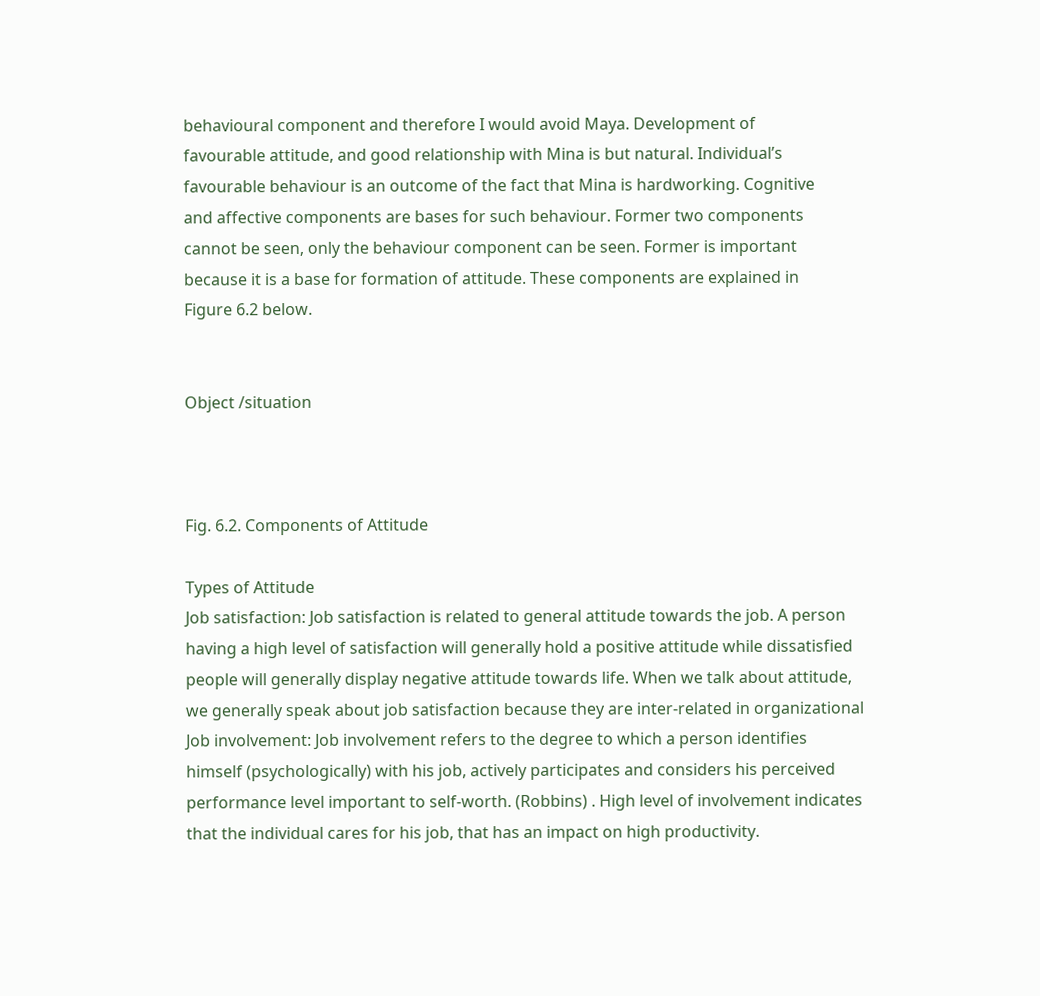behavioural component and therefore I would avoid Maya. Development of
favourable attitude, and good relationship with Mina is but natural. Individual’s
favourable behaviour is an outcome of the fact that Mina is hardworking. Cognitive
and affective components are bases for such behaviour. Former two components
cannot be seen, only the behaviour component can be seen. Former is important
because it is a base for formation of attitude. These components are explained in
Figure 6.2 below.


Object /situation



Fig. 6.2. Components of Attitude

Types of Attitude
Job satisfaction: Job satisfaction is related to general attitude towards the job. A person
having a high level of satisfaction will generally hold a positive attitude while dissatisfied
people will generally display negative attitude towards life. When we talk about attitude,
we generally speak about job satisfaction because they are inter-related in organizational
Job involvement: Job involvement refers to the degree to which a person identifies
himself (psychologically) with his job, actively participates and considers his perceived
performance level important to self-worth. (Robbins) . High level of involvement indicates
that the individual cares for his job, that has an impact on high productivity.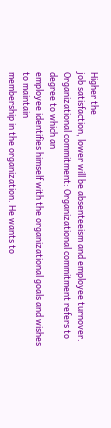Higher the
job satisfaction, lower will be absenteeism and employee turnover.
Organizational commitment: Organizational commitment refers to degree to which an
employee identifies himself with the organizational goals and wishes to maintain
membership in the organization. He wants to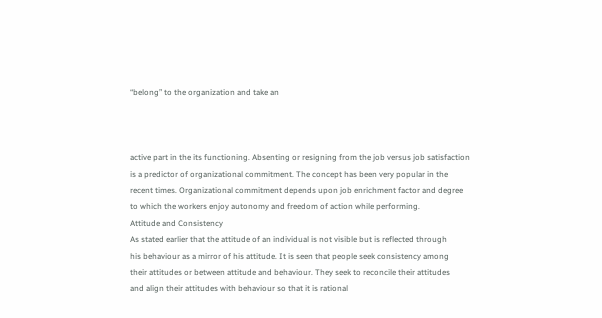“belong” to the organization and take an



active part in the its functioning. Absenting or resigning from the job versus job satisfaction
is a predictor of organizational commitment. The concept has been very popular in the
recent times. Organizational commitment depends upon job enrichment factor and degree
to which the workers enjoy autonomy and freedom of action while performing.
Attitude and Consistency
As stated earlier that the attitude of an individual is not visible but is reflected through
his behaviour as a mirror of his attitude. It is seen that people seek consistency among
their attitudes or between attitude and behaviour. They seek to reconcile their attitudes
and align their attitudes with behaviour so that it is rational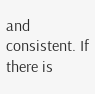and consistent. If there is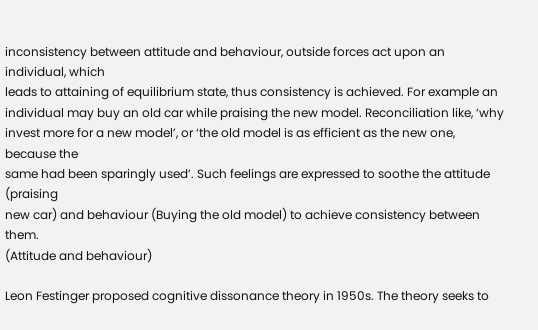inconsistency between attitude and behaviour, outside forces act upon an individual, which
leads to attaining of equilibrium state, thus consistency is achieved. For example an
individual may buy an old car while praising the new model. Reconciliation like, ‘why
invest more for a new model’, or ‘the old model is as efficient as the new one, because the
same had been sparingly used’. Such feelings are expressed to soothe the attitude (praising
new car) and behaviour (Buying the old model) to achieve consistency between them.
(Attitude and behaviour)

Leon Festinger proposed cognitive dissonance theory in 1950s. The theory seeks to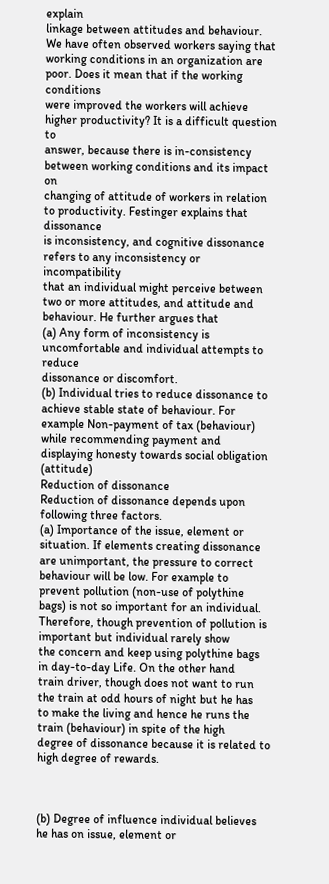explain
linkage between attitudes and behaviour. We have often observed workers saying that
working conditions in an organization are poor. Does it mean that if the working conditions
were improved the workers will achieve higher productivity? It is a difficult question to
answer, because there is in-consistency between working conditions and its impact on
changing of attitude of workers in relation to productivity. Festinger explains that dissonance
is inconsistency, and cognitive dissonance refers to any inconsistency or incompatibility
that an individual might perceive between two or more attitudes, and attitude and
behaviour. He further argues that
(a) Any form of inconsistency is uncomfortable and individual attempts to reduce
dissonance or discomfort.
(b) Individual tries to reduce dissonance to achieve stable state of behaviour. For
example Non-payment of tax (behaviour) while recommending payment and
displaying honesty towards social obligation (attitude)
Reduction of dissonance
Reduction of dissonance depends upon following three factors.
(a) Importance of the issue, element or situation. If elements creating dissonance
are unimportant, the pressure to correct behaviour will be low. For example to
prevent pollution (non-use of polythine bags) is not so important for an individual.
Therefore, though prevention of pollution is important but individual rarely show
the concern and keep using polythine bags in day-to-day Life. On the other hand
train driver, though does not want to run the train at odd hours of night but he has
to make the living and hence he runs the train (behaviour) in spite of the high
degree of dissonance because it is related to high degree of rewards.



(b) Degree of influence individual believes he has on issue, element or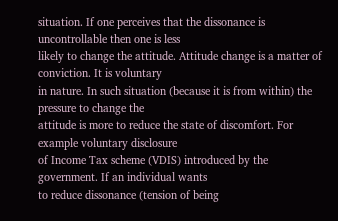situation. If one perceives that the dissonance is uncontrollable then one is less
likely to change the attitude. Attitude change is a matter of conviction. It is voluntary
in nature. In such situation (because it is from within) the pressure to change the
attitude is more to reduce the state of discomfort. For example voluntary disclosure
of Income Tax scheme (VDIS) introduced by the government. If an individual wants
to reduce dissonance (tension of being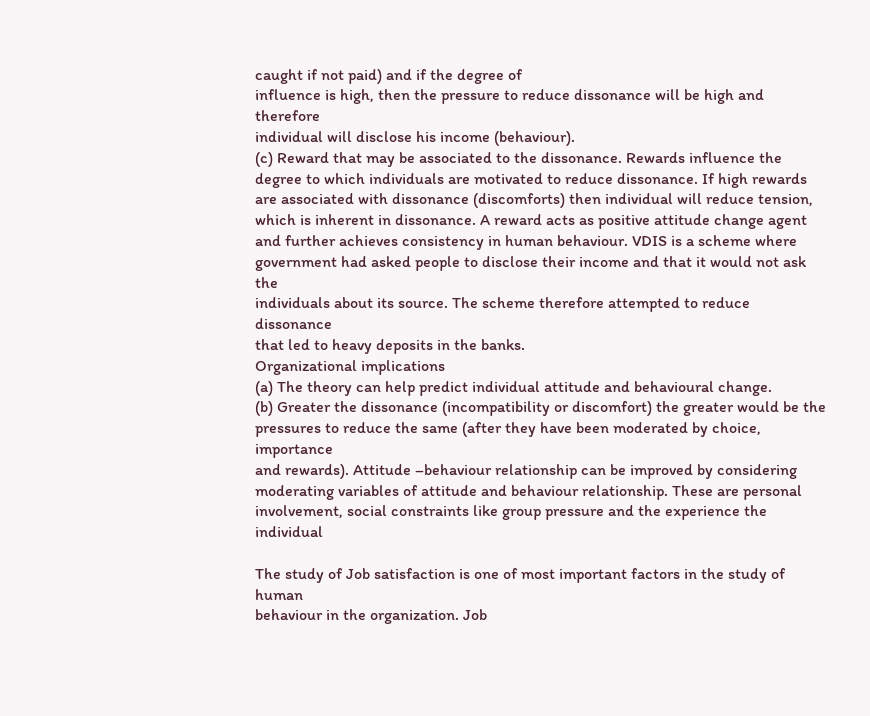caught if not paid) and if the degree of
influence is high, then the pressure to reduce dissonance will be high and therefore
individual will disclose his income (behaviour).
(c) Reward that may be associated to the dissonance. Rewards influence the
degree to which individuals are motivated to reduce dissonance. If high rewards
are associated with dissonance (discomforts) then individual will reduce tension,
which is inherent in dissonance. A reward acts as positive attitude change agent
and further achieves consistency in human behaviour. VDIS is a scheme where
government had asked people to disclose their income and that it would not ask the
individuals about its source. The scheme therefore attempted to reduce dissonance
that led to heavy deposits in the banks.
Organizational implications
(a) The theory can help predict individual attitude and behavioural change.
(b) Greater the dissonance (incompatibility or discomfort) the greater would be the
pressures to reduce the same (after they have been moderated by choice, importance
and rewards). Attitude –behaviour relationship can be improved by considering
moderating variables of attitude and behaviour relationship. These are personal
involvement, social constraints like group pressure and the experience the individual

The study of Job satisfaction is one of most important factors in the study of human
behaviour in the organization. Job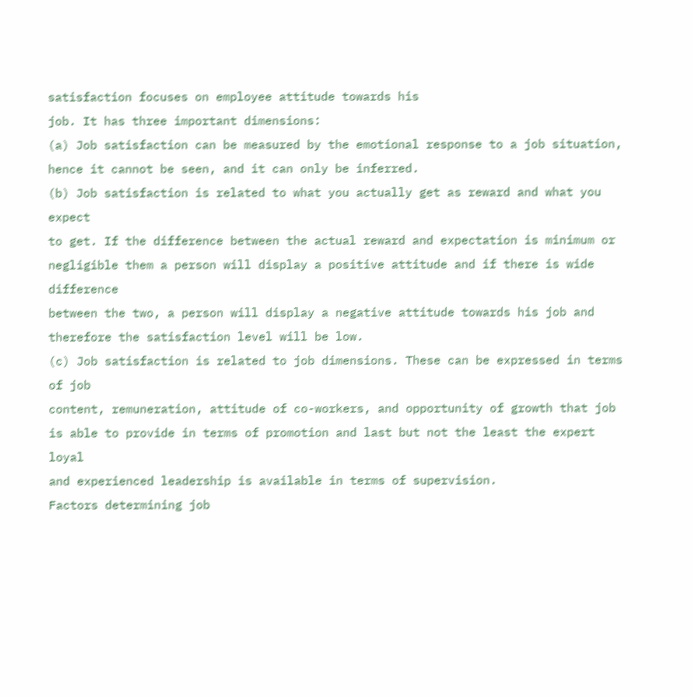satisfaction focuses on employee attitude towards his
job. It has three important dimensions:
(a) Job satisfaction can be measured by the emotional response to a job situation,
hence it cannot be seen, and it can only be inferred.
(b) Job satisfaction is related to what you actually get as reward and what you expect
to get. If the difference between the actual reward and expectation is minimum or
negligible them a person will display a positive attitude and if there is wide difference
between the two, a person will display a negative attitude towards his job and
therefore the satisfaction level will be low.
(c) Job satisfaction is related to job dimensions. These can be expressed in terms of job
content, remuneration, attitude of co-workers, and opportunity of growth that job
is able to provide in terms of promotion and last but not the least the expert loyal
and experienced leadership is available in terms of supervision.
Factors determining job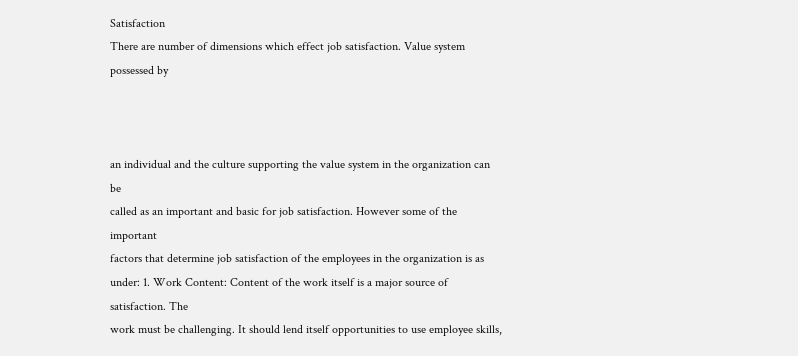Satisfaction
There are number of dimensions which effect job satisfaction. Value system possessed by



an individual and the culture supporting the value system in the organization can be
called as an important and basic for job satisfaction. However some of the important
factors that determine job satisfaction of the employees in the organization is as under: 1. Work Content: Content of the work itself is a major source of satisfaction. The
work must be challenging. It should lend itself opportunities to use employee skills,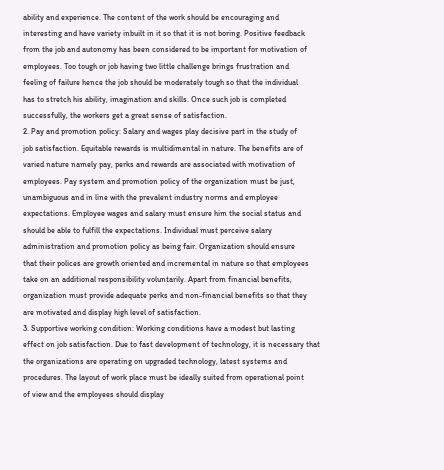ability and experience. The content of the work should be encouraging and
interesting and have variety inbuilt in it so that it is not boring. Positive feedback
from the job and autonomy has been considered to be important for motivation of
employees. Too tough or job having two little challenge brings frustration and
feeling of failure hence the job should be moderately tough so that the individual
has to stretch his ability, imagination and skills. Once such job is completed
successfully, the workers get a great sense of satisfaction.
2. Pay and promotion policy: Salary and wages play decisive part in the study of
job satisfaction. Equitable rewards is multidimental in nature. The benefits are of
varied nature namely pay, perks and rewards are associated with motivation of
employees. Pay system and promotion policy of the organization must be just,
unambiguous and in line with the prevalent industry norms and employee
expectations. Employee wages and salary must ensure him the social status and
should be able to fulfill the expectations. Individual must perceive salary
administration and promotion policy as being fair. Organization should ensure
that their polices are growth oriented and incremental in nature so that employees
take on an additional responsibility voluntarily. Apart from financial benefits,
organization must provide adequate perks and non-financial benefits so that they
are motivated and display high level of satisfaction.
3. Supportive working condition: Working conditions have a modest but lasting
effect on job satisfaction. Due to fast development of technology, it is necessary that
the organizations are operating on upgraded technology, latest systems and
procedures. The layout of work place must be ideally suited from operational point
of view and the employees should display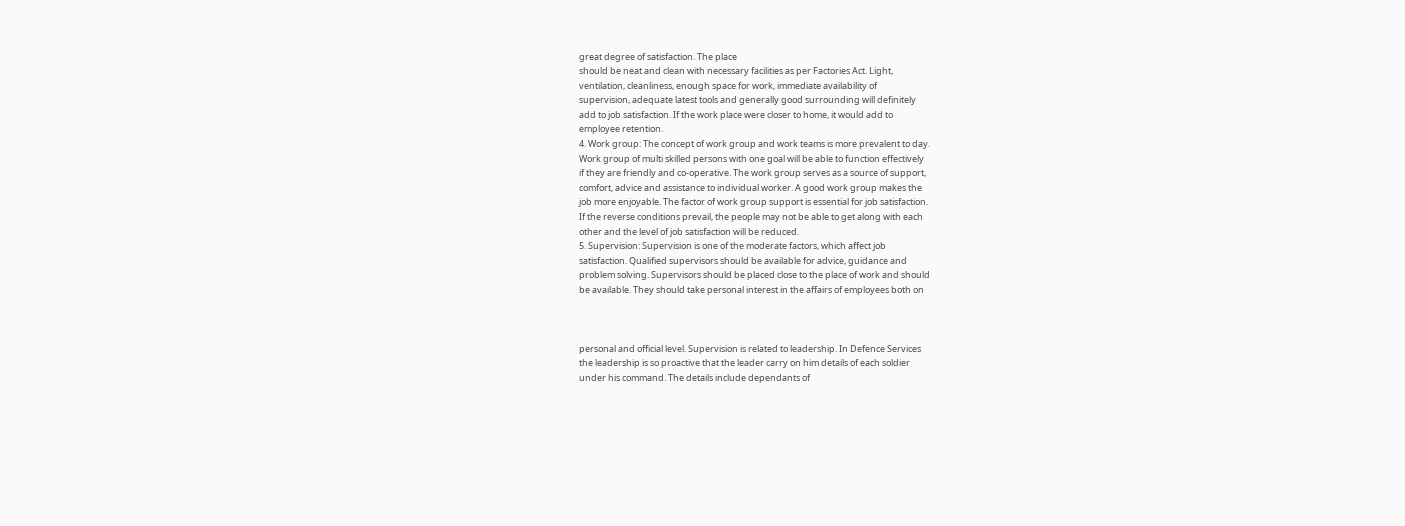great degree of satisfaction. The place
should be neat and clean with necessary facilities as per Factories Act. Light,
ventilation, cleanliness, enough space for work, immediate availability of
supervision, adequate latest tools and generally good surrounding will definitely
add to job satisfaction. If the work place were closer to home, it would add to
employee retention.
4. Work group: The concept of work group and work teams is more prevalent to day.
Work group of multi skilled persons with one goal will be able to function effectively
if they are friendly and co-operative. The work group serves as a source of support,
comfort, advice and assistance to individual worker. A good work group makes the
job more enjoyable. The factor of work group support is essential for job satisfaction.
If the reverse conditions prevail, the people may not be able to get along with each
other and the level of job satisfaction will be reduced.
5. Supervision: Supervision is one of the moderate factors, which affect job
satisfaction. Qualified supervisors should be available for advice, guidance and
problem solving. Supervisors should be placed close to the place of work and should
be available. They should take personal interest in the affairs of employees both on



personal and official level. Supervision is related to leadership. In Defence Services
the leadership is so proactive that the leader carry on him details of each soldier
under his command. The details include dependants of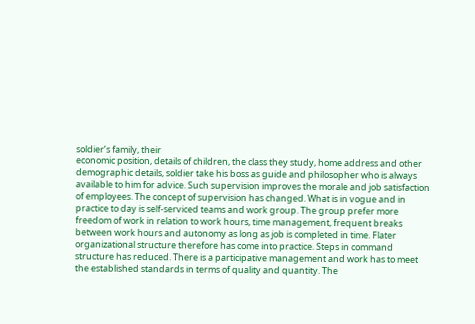soldier’s family, their
economic position, details of children, the class they study, home address and other
demographic details, soldier take his boss as guide and philosopher who is always
available to him for advice. Such supervision improves the morale and job satisfaction
of employees. The concept of supervision has changed. What is in vogue and in
practice to day is self-serviced teams and work group. The group prefer more
freedom of work in relation to work hours, time management, frequent breaks
between work hours and autonomy as long as job is completed in time. Flater
organizational structure therefore has come into practice. Steps in command
structure has reduced. There is a participative management and work has to meet
the established standards in terms of quality and quantity. The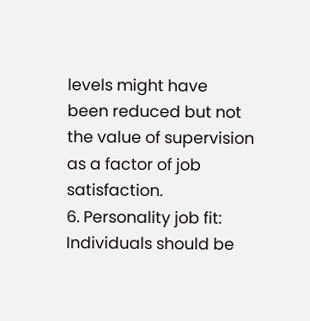levels might have
been reduced but not the value of supervision as a factor of job satisfaction.
6. Personality job fit: Individuals should be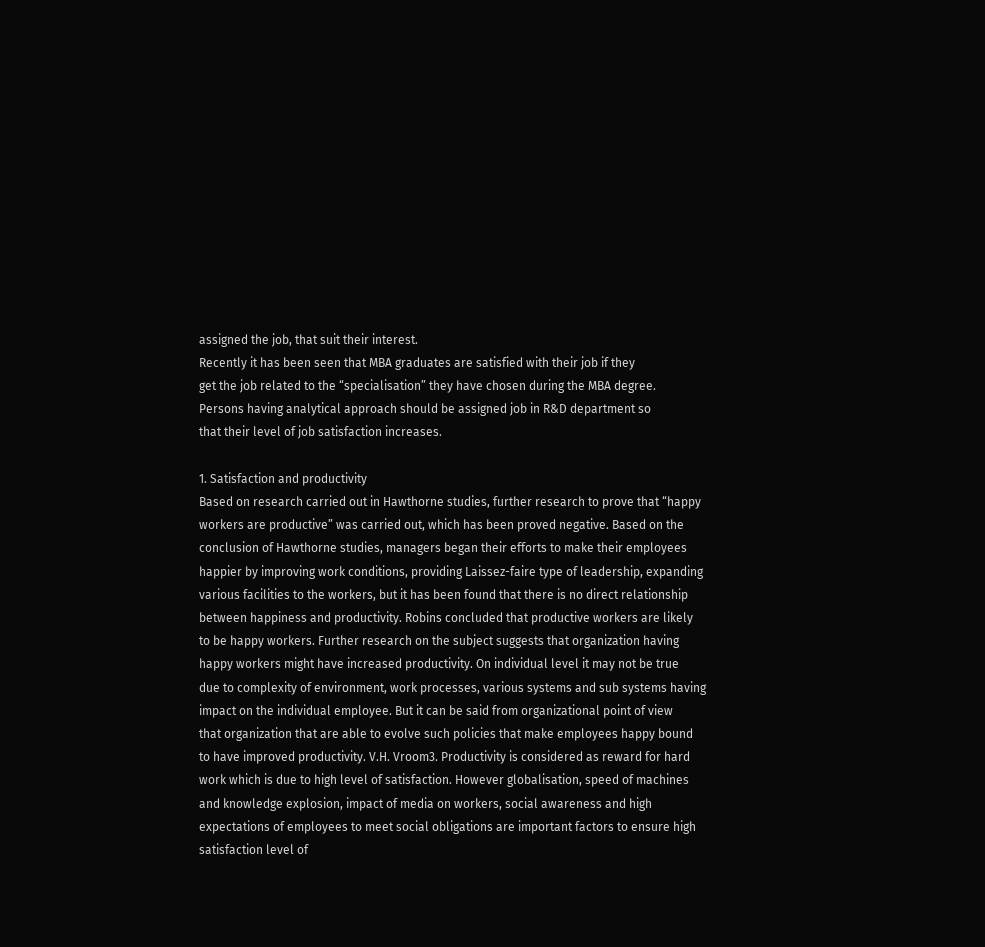assigned the job, that suit their interest.
Recently it has been seen that MBA graduates are satisfied with their job if they
get the job related to the “specialisation” they have chosen during the MBA degree.
Persons having analytical approach should be assigned job in R&D department so
that their level of job satisfaction increases.

1. Satisfaction and productivity
Based on research carried out in Hawthorne studies, further research to prove that “happy
workers are productive” was carried out, which has been proved negative. Based on the
conclusion of Hawthorne studies, managers began their efforts to make their employees
happier by improving work conditions, providing Laissez-faire type of leadership, expanding
various facilities to the workers, but it has been found that there is no direct relationship
between happiness and productivity. Robins concluded that productive workers are likely
to be happy workers. Further research on the subject suggests that organization having
happy workers might have increased productivity. On individual level it may not be true
due to complexity of environment, work processes, various systems and sub systems having
impact on the individual employee. But it can be said from organizational point of view
that organization that are able to evolve such policies that make employees happy bound
to have improved productivity. V.H. Vroom3. Productivity is considered as reward for hard
work which is due to high level of satisfaction. However globalisation, speed of machines
and knowledge explosion, impact of media on workers, social awareness and high
expectations of employees to meet social obligations are important factors to ensure high
satisfaction level of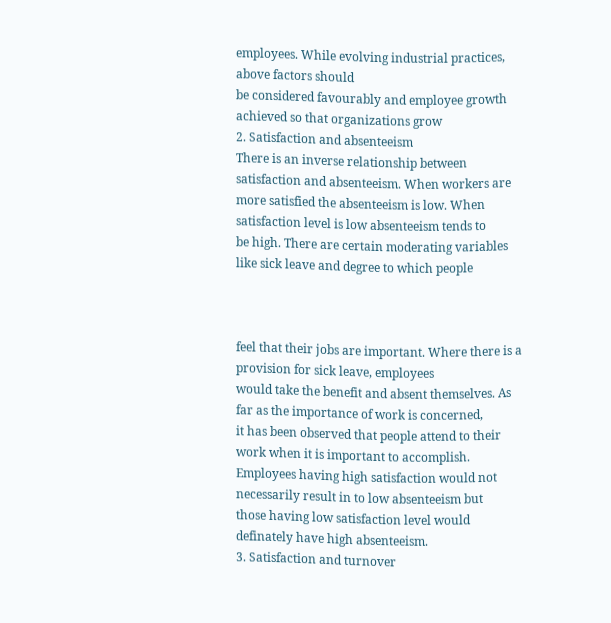employees. While evolving industrial practices, above factors should
be considered favourably and employee growth achieved so that organizations grow
2. Satisfaction and absenteeism
There is an inverse relationship between satisfaction and absenteeism. When workers are
more satisfied the absenteeism is low. When satisfaction level is low absenteeism tends to
be high. There are certain moderating variables like sick leave and degree to which people



feel that their jobs are important. Where there is a provision for sick leave, employees
would take the benefit and absent themselves. As far as the importance of work is concerned,
it has been observed that people attend to their work when it is important to accomplish.
Employees having high satisfaction would not necessarily result in to low absenteeism but
those having low satisfaction level would definately have high absenteeism.
3. Satisfaction and turnover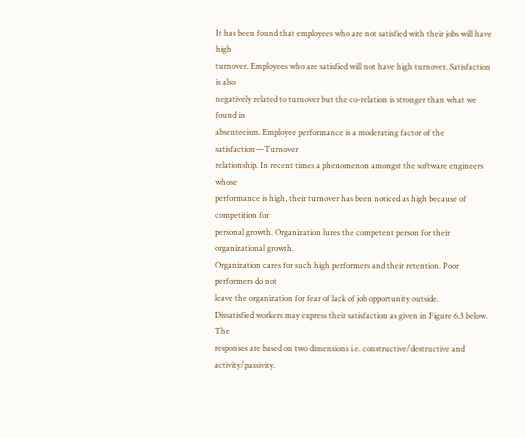It has been found that employees who are not satisfied with their jobs will have high
turnover. Employees who are satisfied will not have high turnover. Satisfaction is also
negatively related to turnover but the co-relation is stronger than what we found in
absenteeism. Employee performance is a moderating factor of the satisfaction—Turnover
relationship. In recent times a phenomenon amongst the software engineers whose
performance is high, their turnover has been noticed as high because of competition for
personal growth. Organization lures the competent person for their organizational growth.
Organization cares for such high performers and their retention. Poor performers do not
leave the organization for fear of lack of job opportunity outside.
Dissatisfied workers may express their satisfaction as given in Figure 6.3 below. The
responses are based on two dimensions i.e. constructive/destructive and activity/passivity.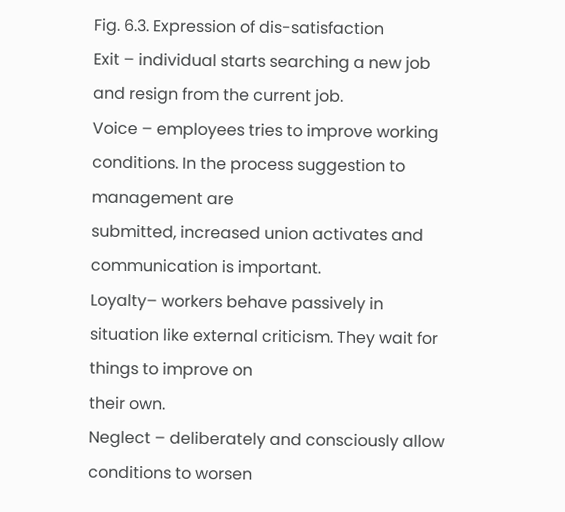Fig. 6.3. Expression of dis-satisfaction
Exit – individual starts searching a new job and resign from the current job.
Voice – employees tries to improve working conditions. In the process suggestion to management are
submitted, increased union activates and communication is important.
Loyalty– workers behave passively in situation like external criticism. They wait for things to improve on
their own.
Neglect – deliberately and consciously allow conditions to worsen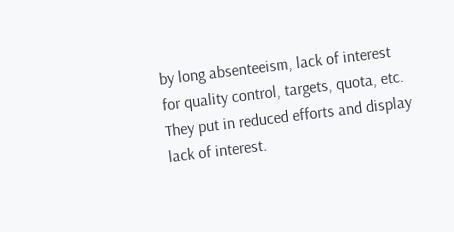by long absenteeism, lack of interest
for quality control, targets, quota, etc. They put in reduced efforts and display lack of interest.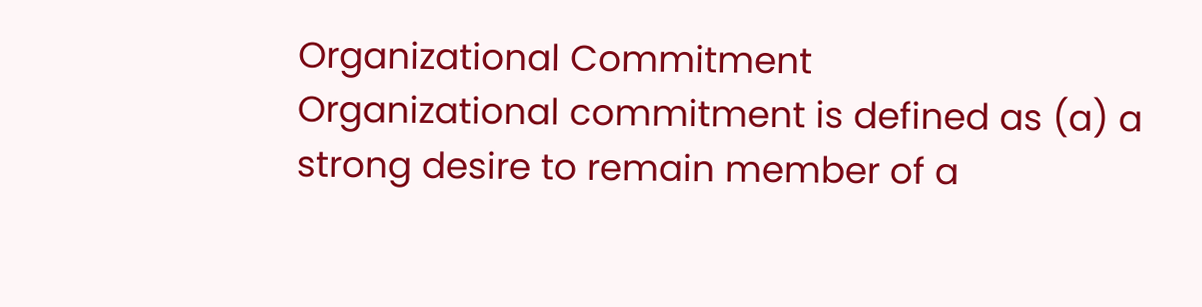Organizational Commitment
Organizational commitment is defined as (a) a strong desire to remain member of a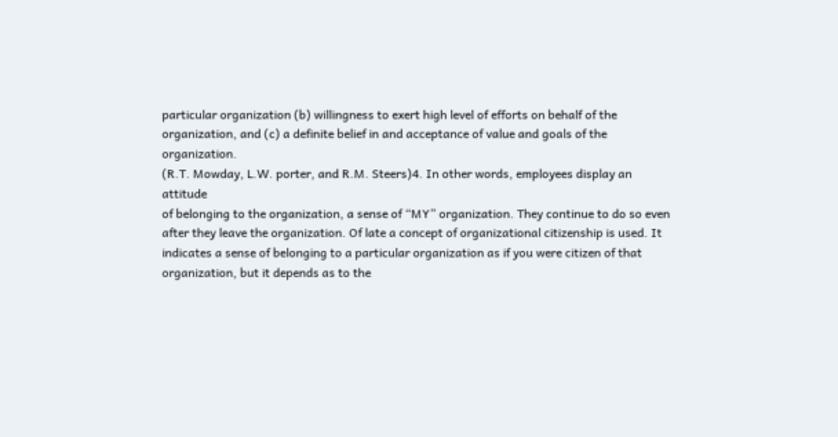particular organization (b) willingness to exert high level of efforts on behalf of the
organization, and (c) a definite belief in and acceptance of value and goals of the organization.
(R.T. Mowday, L.W. porter, and R.M. Steers)4. In other words, employees display an attitude
of belonging to the organization, a sense of “MY” organization. They continue to do so even
after they leave the organization. Of late a concept of organizational citizenship is used. It
indicates a sense of belonging to a particular organization as if you were citizen of that
organization, but it depends as to the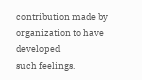contribution made by organization to have developed
such feelings.